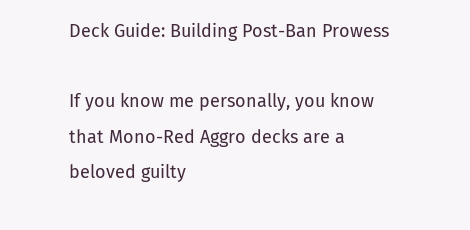Deck Guide: Building Post-Ban Prowess

If you know me personally, you know that Mono-Red Aggro decks are a beloved guilty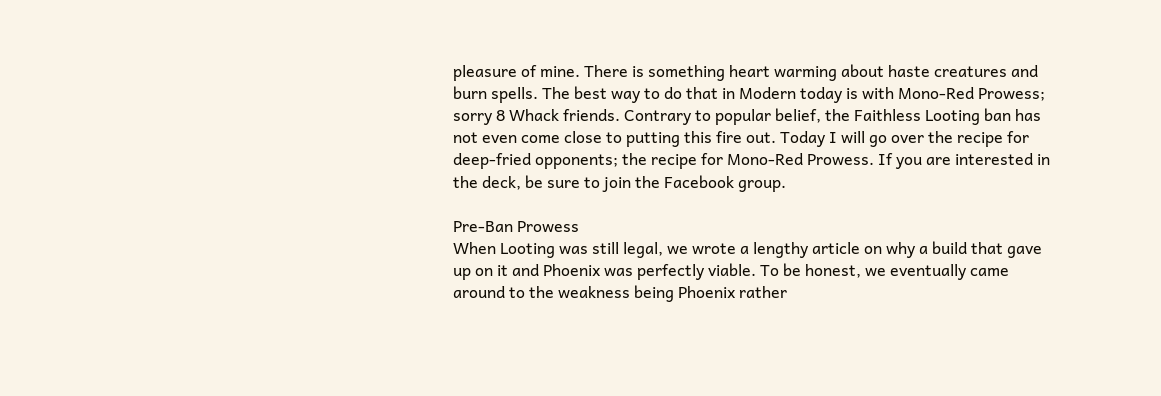pleasure of mine. There is something heart warming about haste creatures and burn spells. The best way to do that in Modern today is with Mono-Red Prowess; sorry 8 Whack friends. Contrary to popular belief, the Faithless Looting ban has not even come close to putting this fire out. Today I will go over the recipe for deep-fried opponents; the recipe for Mono-Red Prowess. If you are interested in the deck, be sure to join the Facebook group.

Pre-Ban Prowess
When Looting was still legal, we wrote a lengthy article on why a build that gave up on it and Phoenix was perfectly viable. To be honest, we eventually came around to the weakness being Phoenix rather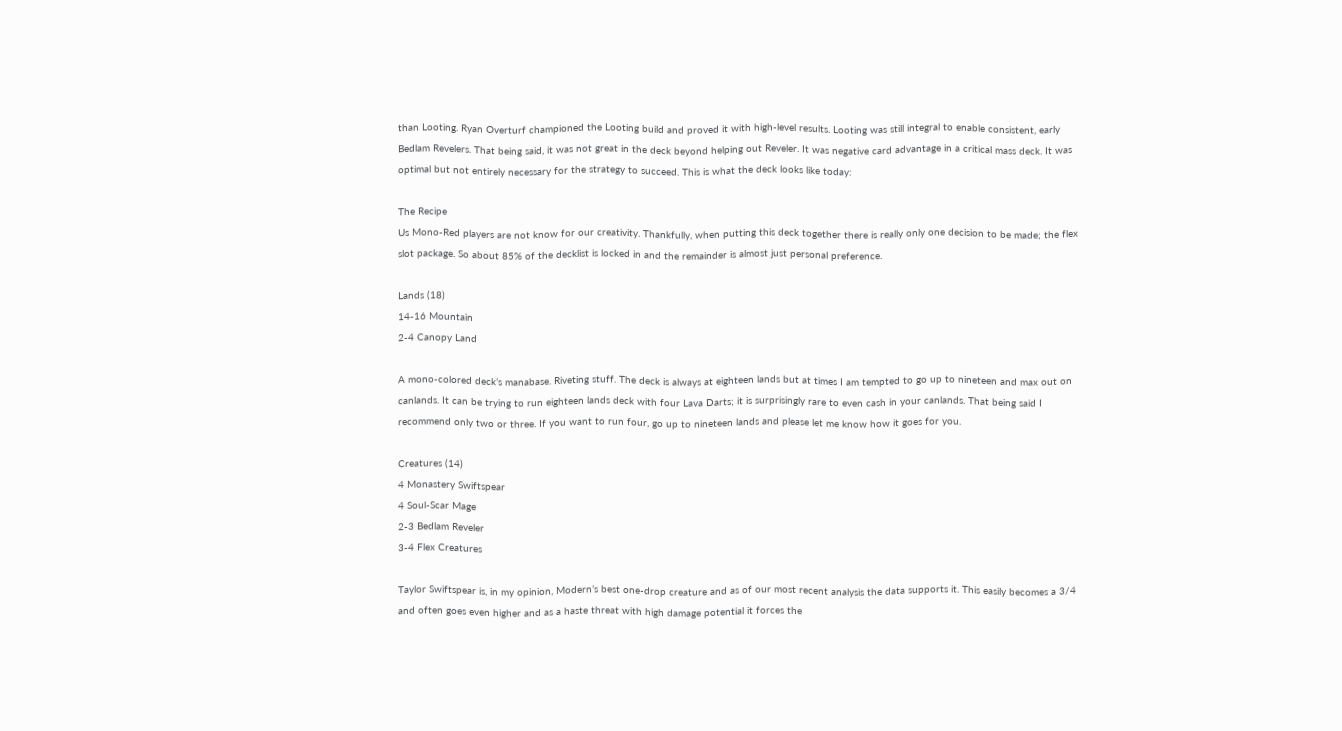than Looting. Ryan Overturf championed the Looting build and proved it with high-level results. Looting was still integral to enable consistent, early Bedlam Revelers. That being said, it was not great in the deck beyond helping out Reveler. It was negative card advantage in a critical mass deck. It was optimal but not entirely necessary for the strategy to succeed. This is what the deck looks like today:

The Recipe
Us Mono-Red players are not know for our creativity. Thankfully, when putting this deck together there is really only one decision to be made; the flex slot package. So about 85% of the decklist is locked in and the remainder is almost just personal preference.

Lands (18)
14-16 Mountain
2-4 Canopy Land

A mono-colored deck’s manabase. Riveting stuff. The deck is always at eighteen lands but at times I am tempted to go up to nineteen and max out on canlands. It can be trying to run eighteen lands deck with four Lava Darts; it is surprisingly rare to even cash in your canlands. That being said I recommend only two or three. If you want to run four, go up to nineteen lands and please let me know how it goes for you.

Creatures (14)
4 Monastery Swiftspear
4 Soul-Scar Mage
2-3 Bedlam Reveler
3-4 Flex Creatures

Taylor Swiftspear is, in my opinion, Modern’s best one-drop creature and as of our most recent analysis the data supports it. This easily becomes a 3/4 and often goes even higher and as a haste threat with high damage potential it forces the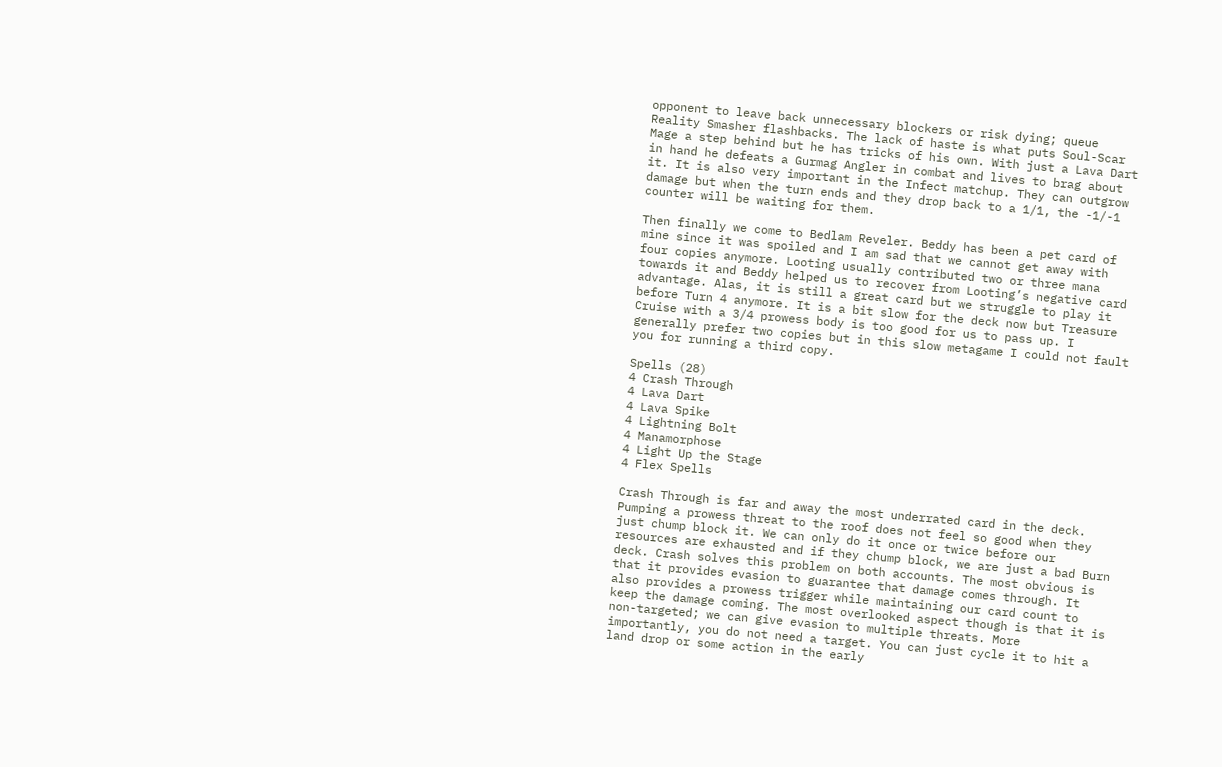opponent to leave back unnecessary blockers or risk dying; queue Reality Smasher flashbacks. The lack of haste is what puts Soul-Scar Mage a step behind but he has tricks of his own. With just a Lava Dart in hand he defeats a Gurmag Angler in combat and lives to brag about it. It is also very important in the Infect matchup. They can outgrow damage but when the turn ends and they drop back to a 1/1, the -1/-1 counter will be waiting for them.

Then finally we come to Bedlam Reveler. Beddy has been a pet card of mine since it was spoiled and I am sad that we cannot get away with four copies anymore. Looting usually contributed two or three mana towards it and Beddy helped us to recover from Looting’s negative card advantage. Alas, it is still a great card but we struggle to play it before Turn 4 anymore. It is a bit slow for the deck now but Treasure Cruise with a 3/4 prowess body is too good for us to pass up. I generally prefer two copies but in this slow metagame I could not fault you for running a third copy.

Spells (28)
4 Crash Through
4 Lava Dart
4 Lava Spike
4 Lightning Bolt
4 Manamorphose
4 Light Up the Stage
4 Flex Spells

Crash Through is far and away the most underrated card in the deck. Pumping a prowess threat to the roof does not feel so good when they just chump block it. We can only do it once or twice before our resources are exhausted and if they chump block, we are just a bad Burn deck. Crash solves this problem on both accounts. The most obvious is that it provides evasion to guarantee that damage comes through. It also provides a prowess trigger while maintaining our card count to keep the damage coming. The most overlooked aspect though is that it is non-targeted; we can give evasion to multiple threats. More importantly, you do not need a target. You can just cycle it to hit a land drop or some action in the early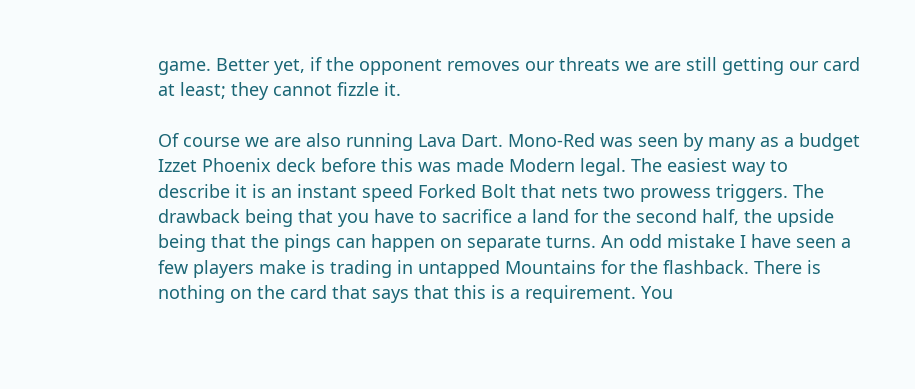game. Better yet, if the opponent removes our threats we are still getting our card at least; they cannot fizzle it.

Of course we are also running Lava Dart. Mono-Red was seen by many as a budget Izzet Phoenix deck before this was made Modern legal. The easiest way to describe it is an instant speed Forked Bolt that nets two prowess triggers. The drawback being that you have to sacrifice a land for the second half, the upside being that the pings can happen on separate turns. An odd mistake I have seen a few players make is trading in untapped Mountains for the flashback. There is nothing on the card that says that this is a requirement. You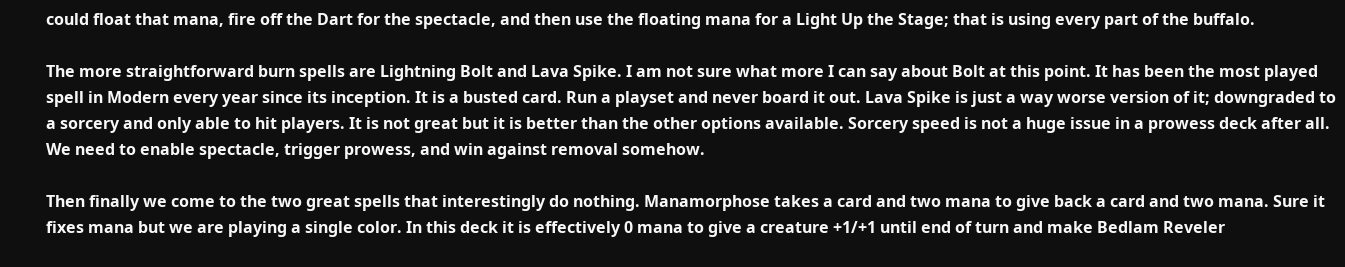could float that mana, fire off the Dart for the spectacle, and then use the floating mana for a Light Up the Stage; that is using every part of the buffalo.

The more straightforward burn spells are Lightning Bolt and Lava Spike. I am not sure what more I can say about Bolt at this point. It has been the most played spell in Modern every year since its inception. It is a busted card. Run a playset and never board it out. Lava Spike is just a way worse version of it; downgraded to a sorcery and only able to hit players. It is not great but it is better than the other options available. Sorcery speed is not a huge issue in a prowess deck after all. We need to enable spectacle, trigger prowess, and win against removal somehow.

Then finally we come to the two great spells that interestingly do nothing. Manamorphose takes a card and two mana to give back a card and two mana. Sure it fixes mana but we are playing a single color. In this deck it is effectively 0 mana to give a creature +1/+1 until end of turn and make Bedlam Reveler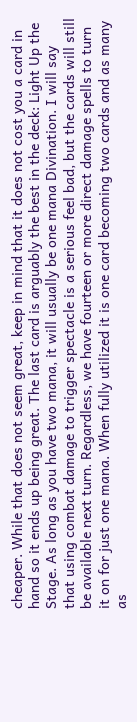cheaper. While that does not seem great, keep in mind that it does not cost you a card in hand so it ends up being great. The last card is arguably the best in the deck: Light Up the Stage. As long as you have two mana, it will usually be one mana Divination. I will say that using combat damage to trigger spectacle is a serious feel bad, but the cards will still be available next turn. Regardless, we have fourteen or more direct damage spells to turn it on for just one mana. When fully utilized it is one card becoming two cards and as many as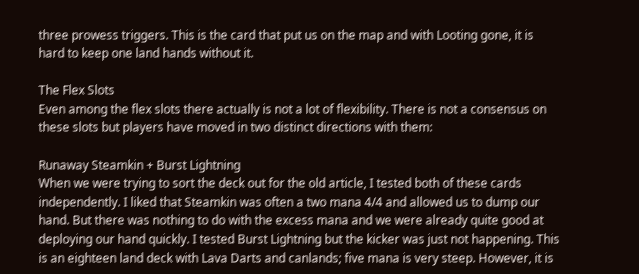three prowess triggers. This is the card that put us on the map and with Looting gone, it is hard to keep one land hands without it.

The Flex Slots
Even among the flex slots there actually is not a lot of flexibility. There is not a consensus on these slots but players have moved in two distinct directions with them:

Runaway Steamkin + Burst Lightning
When we were trying to sort the deck out for the old article, I tested both of these cards independently. I liked that Steamkin was often a two mana 4/4 and allowed us to dump our hand. But there was nothing to do with the excess mana and we were already quite good at deploying our hand quickly. I tested Burst Lightning but the kicker was just not happening. This is an eighteen land deck with Lava Darts and canlands; five mana is very steep. However, it is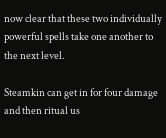now clear that these two individually powerful spells take one another to the next level.

Steamkin can get in for four damage and then ritual us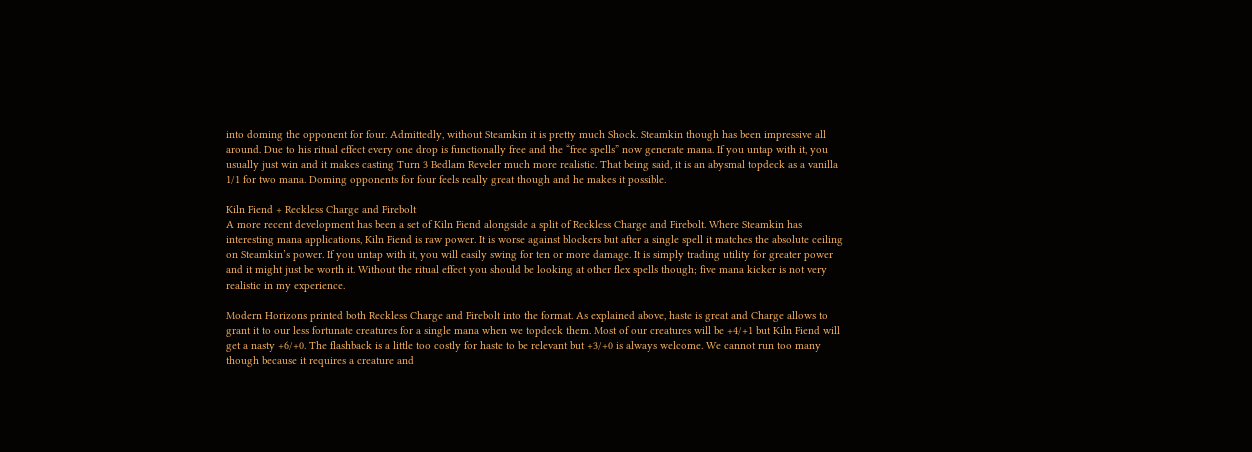into doming the opponent for four. Admittedly, without Steamkin it is pretty much Shock. Steamkin though has been impressive all around. Due to his ritual effect every one drop is functionally free and the “free spells” now generate mana. If you untap with it, you usually just win and it makes casting Turn 3 Bedlam Reveler much more realistic. That being said, it is an abysmal topdeck as a vanilla 1/1 for two mana. Doming opponents for four feels really great though and he makes it possible.

Kiln Fiend + Reckless Charge and Firebolt
A more recent development has been a set of Kiln Fiend alongside a split of Reckless Charge and Firebolt. Where Steamkin has interesting mana applications, Kiln Fiend is raw power. It is worse against blockers but after a single spell it matches the absolute ceiling on Steamkin’s power. If you untap with it, you will easily swing for ten or more damage. It is simply trading utility for greater power and it might just be worth it. Without the ritual effect you should be looking at other flex spells though; five mana kicker is not very realistic in my experience.

Modern Horizons printed both Reckless Charge and Firebolt into the format. As explained above, haste is great and Charge allows to grant it to our less fortunate creatures for a single mana when we topdeck them. Most of our creatures will be +4/+1 but Kiln Fiend will get a nasty +6/+0. The flashback is a little too costly for haste to be relevant but +3/+0 is always welcome. We cannot run too many though because it requires a creature and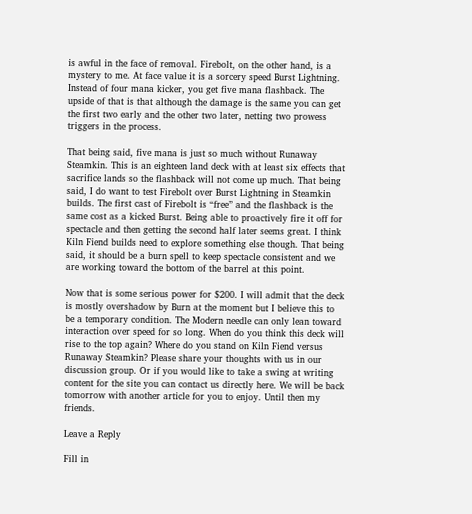is awful in the face of removal. Firebolt, on the other hand, is a mystery to me. At face value it is a sorcery speed Burst Lightning. Instead of four mana kicker, you get five mana flashback. The upside of that is that although the damage is the same you can get the first two early and the other two later, netting two prowess triggers in the process.

That being said, five mana is just so much without Runaway Steamkin. This is an eighteen land deck with at least six effects that sacrifice lands so the flashback will not come up much. That being said, I do want to test Firebolt over Burst Lightning in Steamkin builds. The first cast of Firebolt is “free” and the flashback is the same cost as a kicked Burst. Being able to proactively fire it off for spectacle and then getting the second half later seems great. I think Kiln Fiend builds need to explore something else though. That being said, it should be a burn spell to keep spectacle consistent and we are working toward the bottom of the barrel at this point.

Now that is some serious power for $200. I will admit that the deck is mostly overshadow by Burn at the moment but I believe this to be a temporary condition. The Modern needle can only lean toward interaction over speed for so long. When do you think this deck will rise to the top again? Where do you stand on Kiln Fiend versus Runaway Steamkin? Please share your thoughts with us in our discussion group. Or if you would like to take a swing at writing content for the site you can contact us directly here. We will be back tomorrow with another article for you to enjoy. Until then my friends.

Leave a Reply

Fill in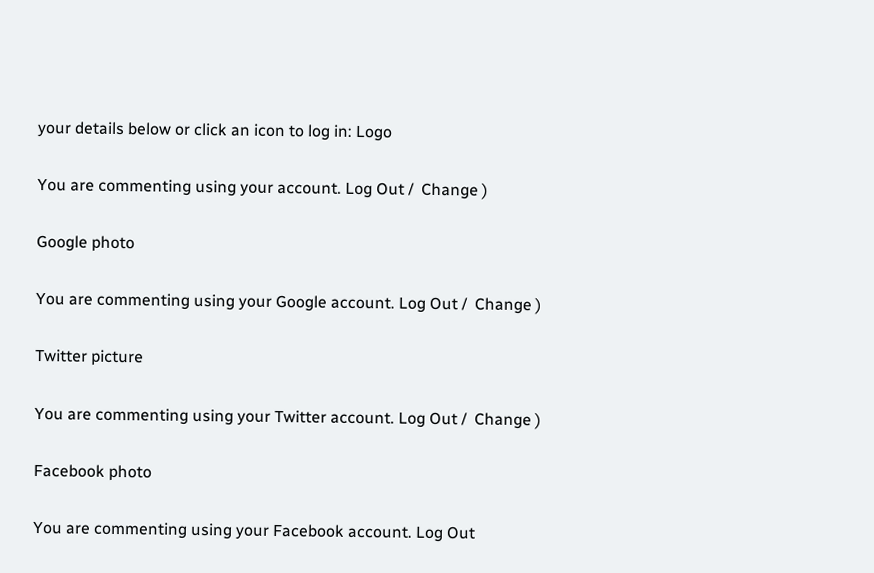your details below or click an icon to log in: Logo

You are commenting using your account. Log Out /  Change )

Google photo

You are commenting using your Google account. Log Out /  Change )

Twitter picture

You are commenting using your Twitter account. Log Out /  Change )

Facebook photo

You are commenting using your Facebook account. Log Out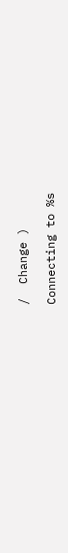/  Change )

Connecting to %s